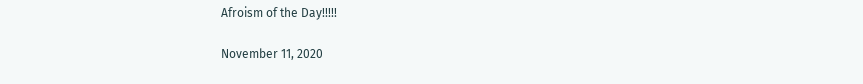Afroism of the Day!!!!!

November 11, 2020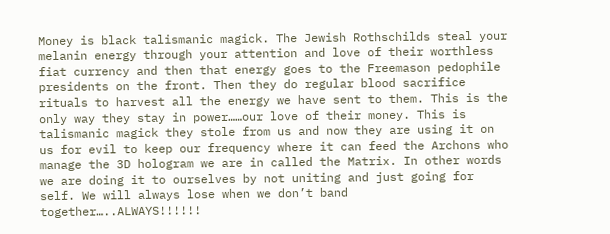Money is black talismanic magick. The Jewish Rothschilds steal your melanin energy through your attention and love of their worthless fiat currency and then that energy goes to the Freemason pedophile presidents on the front. Then they do regular blood sacrifice rituals to harvest all the energy we have sent to them. This is the only way they stay in power……our love of their money. This is talismanic magick they stole from us and now they are using it on us for evil to keep our frequency where it can feed the Archons who manage the 3D hologram we are in called the Matrix. In other words we are doing it to ourselves by not uniting and just going for self. We will always lose when we don’t band together…..ALWAYS!!!!!!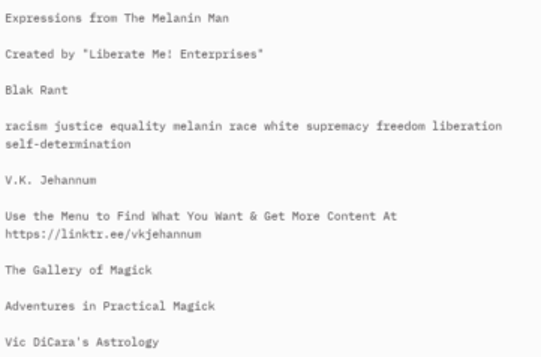Expressions from The Melanin Man

Created by "Liberate Me! Enterprises"

Blak Rant

racism justice equality melanin race white supremacy freedom liberation self-determination

V.K. Jehannum

Use the Menu to Find What You Want & Get More Content At https://linktr.ee/vkjehannum

The Gallery of Magick

Adventures in Practical Magick

Vic DiCara's Astrology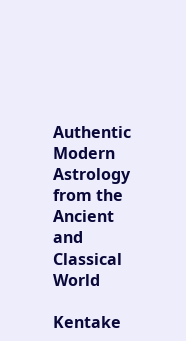Authentic Modern Astrology from the Ancient and Classical World

Kentake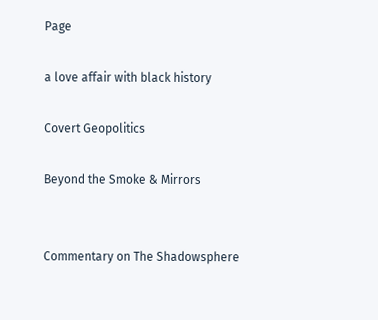Page

a love affair with black history

Covert Geopolitics

Beyond the Smoke & Mirrors


Commentary on The Shadowsphere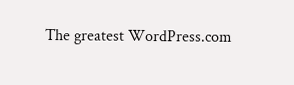The greatest WordPress.com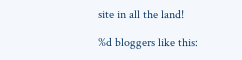site in all the land!

%d bloggers like this: